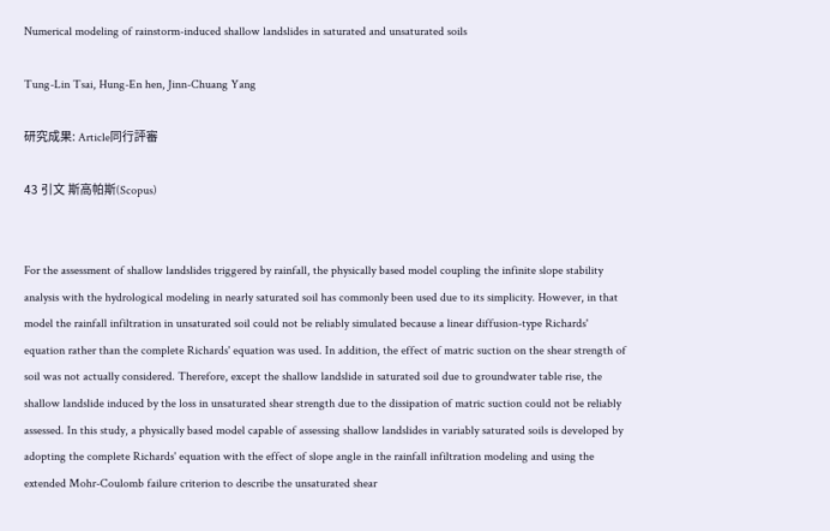Numerical modeling of rainstorm-induced shallow landslides in saturated and unsaturated soils

Tung-Lin Tsai, Hung-En hen, Jinn-Chuang Yang

研究成果: Article同行評審

43 引文 斯高帕斯(Scopus)


For the assessment of shallow landslides triggered by rainfall, the physically based model coupling the infinite slope stability analysis with the hydrological modeling in nearly saturated soil has commonly been used due to its simplicity. However, in that model the rainfall infiltration in unsaturated soil could not be reliably simulated because a linear diffusion-type Richards' equation rather than the complete Richards' equation was used. In addition, the effect of matric suction on the shear strength of soil was not actually considered. Therefore, except the shallow landslide in saturated soil due to groundwater table rise, the shallow landslide induced by the loss in unsaturated shear strength due to the dissipation of matric suction could not be reliably assessed. In this study, a physically based model capable of assessing shallow landslides in variably saturated soils is developed by adopting the complete Richards' equation with the effect of slope angle in the rainfall infiltration modeling and using the extended Mohr-Coulomb failure criterion to describe the unsaturated shear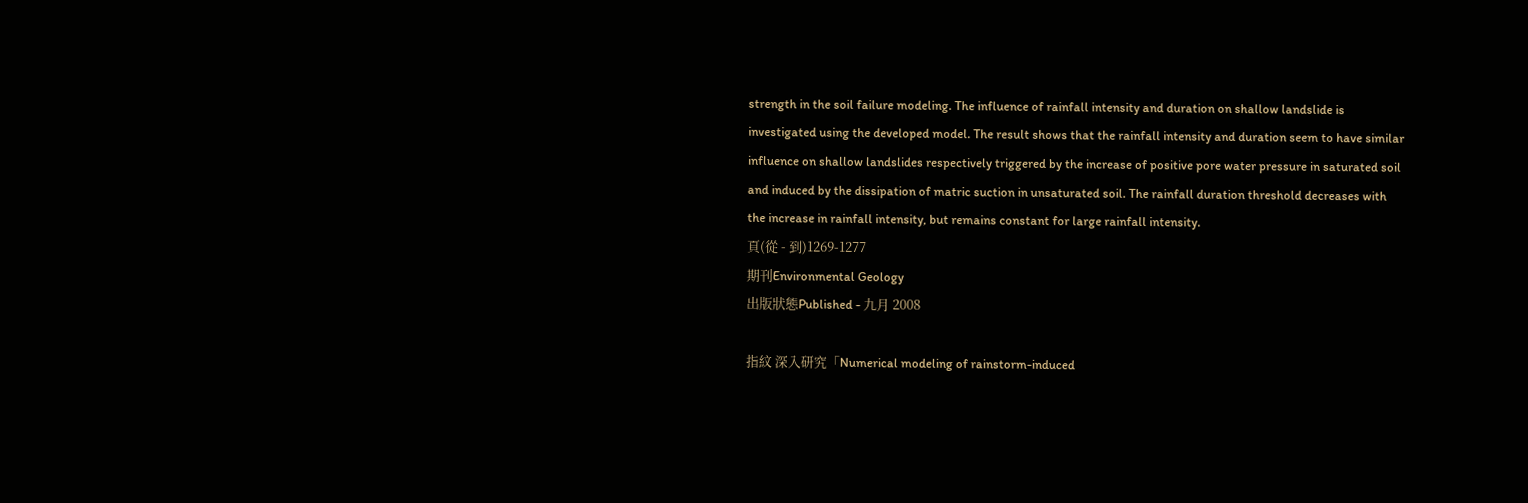strength in the soil failure modeling. The influence of rainfall intensity and duration on shallow landslide is investigated using the developed model. The result shows that the rainfall intensity and duration seem to have similar influence on shallow landslides respectively triggered by the increase of positive pore water pressure in saturated soil and induced by the dissipation of matric suction in unsaturated soil. The rainfall duration threshold decreases with the increase in rainfall intensity, but remains constant for large rainfall intensity.
頁(從 - 到)1269-1277
期刊Environmental Geology
出版狀態Published - 九月 2008

指紋 深入研究「Numerical modeling of rainstorm-induced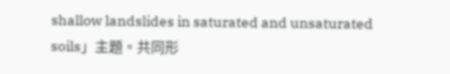shallow landslides in saturated and unsaturated soils」主題。共同形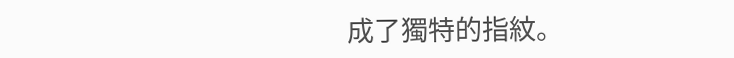成了獨特的指紋。